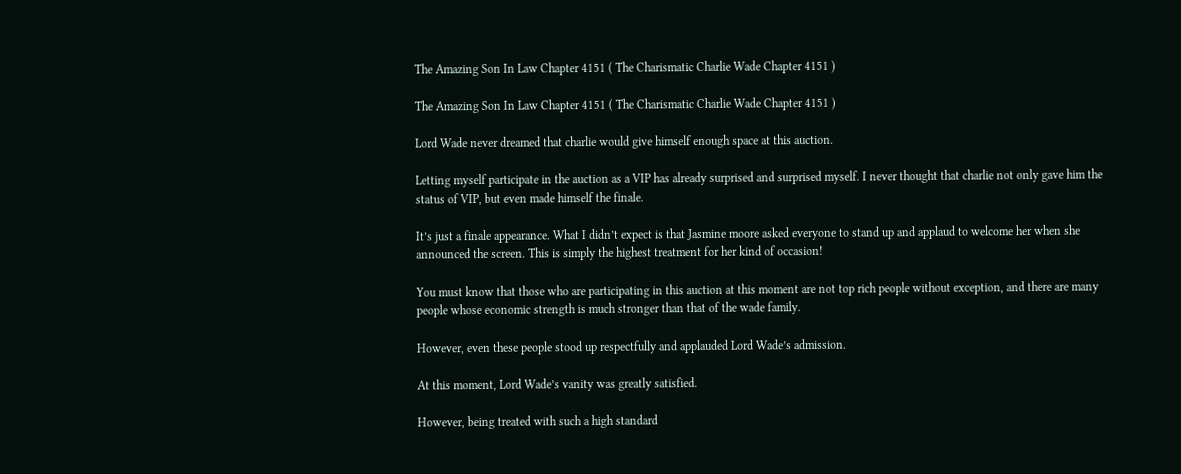The Amazing Son In Law Chapter 4151 ( The Charismatic Charlie Wade Chapter 4151 )

The Amazing Son In Law Chapter 4151 ( The Charismatic Charlie Wade Chapter 4151 )

Lord Wade never dreamed that charlie would give himself enough space at this auction.

Letting myself participate in the auction as a VIP has already surprised and surprised myself. I never thought that charlie not only gave him the status of VIP, but even made himself the finale.

It’s just a finale appearance. What I didn’t expect is that Jasmine moore asked everyone to stand up and applaud to welcome her when she announced the screen. This is simply the highest treatment for her kind of occasion!

You must know that those who are participating in this auction at this moment are not top rich people without exception, and there are many people whose economic strength is much stronger than that of the wade family.

However, even these people stood up respectfully and applauded Lord Wade’s admission.

At this moment, Lord Wade’s vanity was greatly satisfied.

However, being treated with such a high standard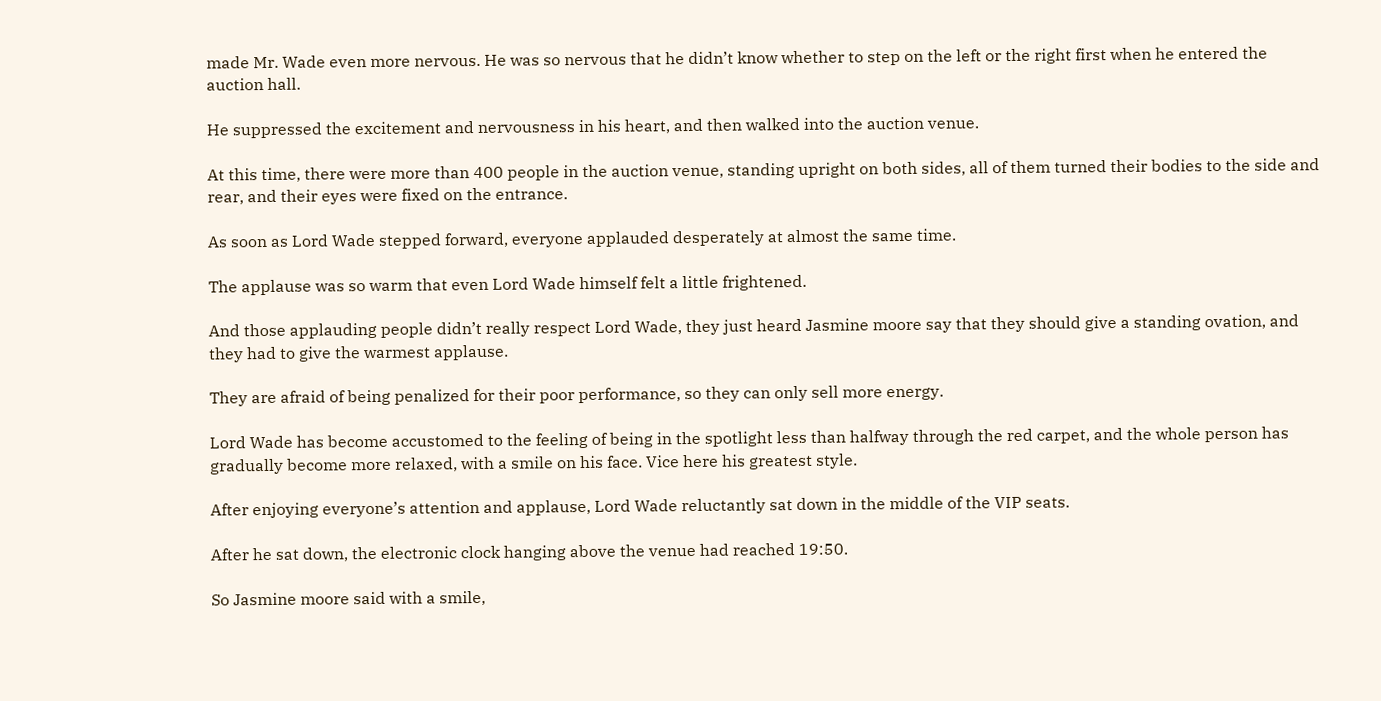made Mr. Wade even more nervous. He was so nervous that he didn’t know whether to step on the left or the right first when he entered the auction hall.

He suppressed the excitement and nervousness in his heart, and then walked into the auction venue.

At this time, there were more than 400 people in the auction venue, standing upright on both sides, all of them turned their bodies to the side and rear, and their eyes were fixed on the entrance.

As soon as Lord Wade stepped forward, everyone applauded desperately at almost the same time.

The applause was so warm that even Lord Wade himself felt a little frightened.

And those applauding people didn’t really respect Lord Wade, they just heard Jasmine moore say that they should give a standing ovation, and they had to give the warmest applause.

They are afraid of being penalized for their poor performance, so they can only sell more energy.

Lord Wade has become accustomed to the feeling of being in the spotlight less than halfway through the red carpet, and the whole person has gradually become more relaxed, with a smile on his face. Vice here his greatest style.

After enjoying everyone’s attention and applause, Lord Wade reluctantly sat down in the middle of the VIP seats.

After he sat down, the electronic clock hanging above the venue had reached 19:50.

So Jasmine moore said with a smile,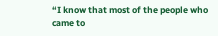“I know that most of the people who came to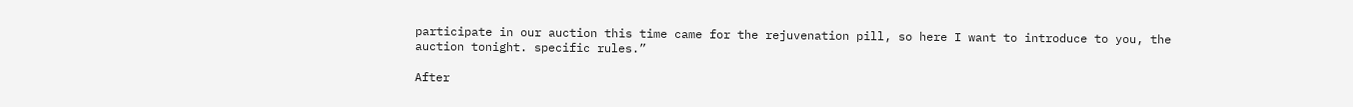participate in our auction this time came for the rejuvenation pill, so here I want to introduce to you, the auction tonight. specific rules.”

After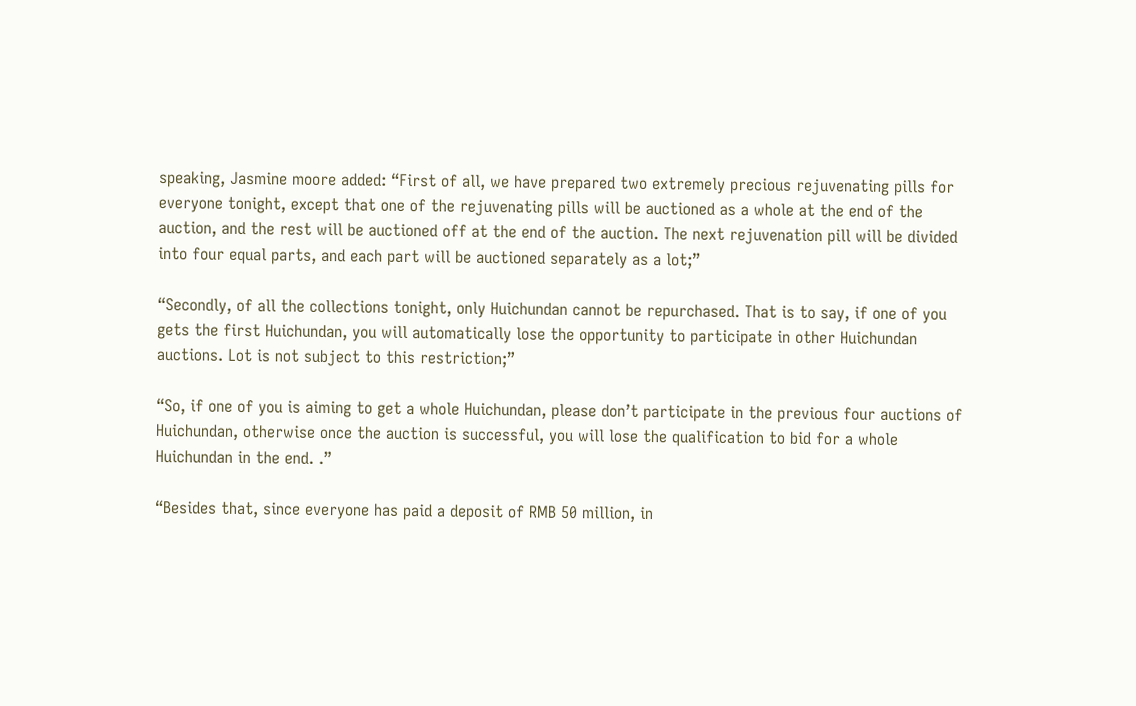speaking, Jasmine moore added: “First of all, we have prepared two extremely precious rejuvenating pills for everyone tonight, except that one of the rejuvenating pills will be auctioned as a whole at the end of the auction, and the rest will be auctioned off at the end of the auction. The next rejuvenation pill will be divided into four equal parts, and each part will be auctioned separately as a lot;”

“Secondly, of all the collections tonight, only Huichundan cannot be repurchased. That is to say, if one of you gets the first Huichundan, you will automatically lose the opportunity to participate in other Huichundan auctions. Lot is not subject to this restriction;”

“So, if one of you is aiming to get a whole Huichundan, please don’t participate in the previous four auctions of Huichundan, otherwise once the auction is successful, you will lose the qualification to bid for a whole Huichundan in the end. .”

“Besides that, since everyone has paid a deposit of RMB 50 million, in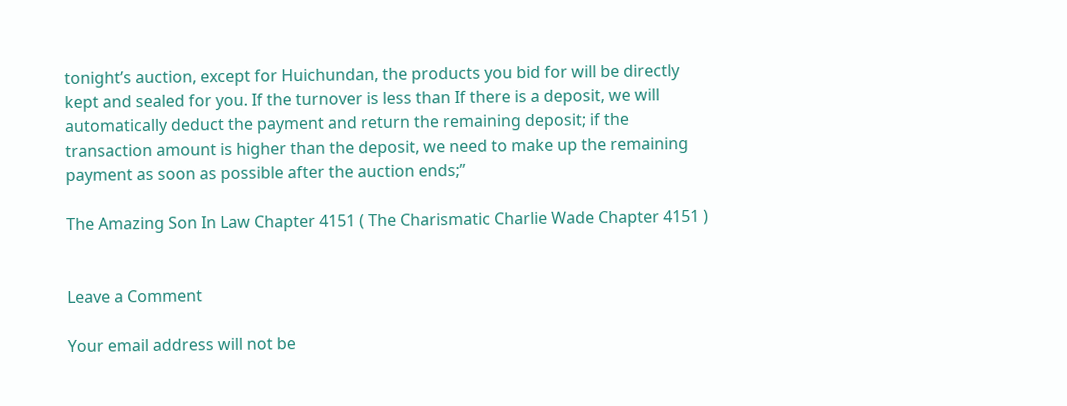tonight’s auction, except for Huichundan, the products you bid for will be directly kept and sealed for you. If the turnover is less than If there is a deposit, we will automatically deduct the payment and return the remaining deposit; if the transaction amount is higher than the deposit, we need to make up the remaining payment as soon as possible after the auction ends;”

The Amazing Son In Law Chapter 4151 ( The Charismatic Charlie Wade Chapter 4151 )


Leave a Comment

Your email address will not be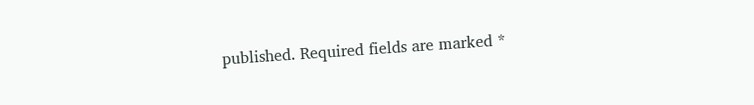published. Required fields are marked *